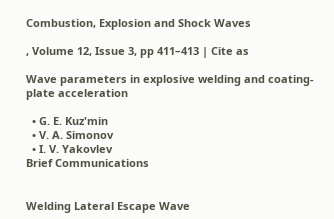Combustion, Explosion and Shock Waves

, Volume 12, Issue 3, pp 411–413 | Cite as

Wave parameters in explosive welding and coating-plate acceleration

  • G. E. Kuz'min
  • V. A. Simonov
  • I. V. Yakovlev
Brief Communications


Welding Lateral Escape Wave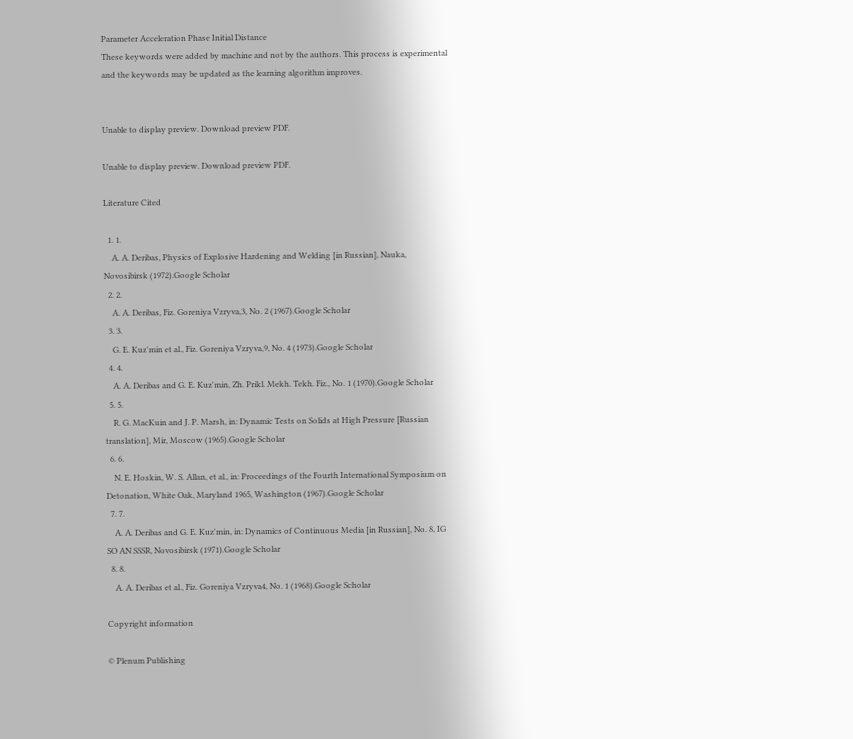Parameter Acceleration Phase Initial Distance
These keywords were added by machine and not by the authors. This process is experimental and the keywords may be updated as the learning algorithm improves.


Unable to display preview. Download preview PDF.

Unable to display preview. Download preview PDF.

Literature Cited

  1. 1.
    A. A. Deribas, Physics of Explosive Hardening and Welding [in Russian], Nauka, Novosibirsk (1972).Google Scholar
  2. 2.
    A. A. Deribas, Fiz. Goreniya Vzryva,3, No. 2 (1967).Google Scholar
  3. 3.
    G. E. Kuz'min et al., Fiz. Goreniya Vzryva,9, No. 4 (1973).Google Scholar
  4. 4.
    A. A. Deribas and G. E. Kuz'min, Zh. Prikl. Mekh. Tekh. Fiz., No. 1 (1970).Google Scholar
  5. 5.
    R. G. MacKuin and J. P. Marsh, in: Dynamic Tests on Solids at High Pressure [Russian translation], Mir, Moscow (1965).Google Scholar
  6. 6.
    N. E. Hoskin, W. S. Allan, et al., in: Proceedings of the Fourth International Symposium on Detonation, White Oak, Maryland 1965, Washington (1967).Google Scholar
  7. 7.
    A. A. Deribas and G. E. Kuz'min, in: Dynamics of Continuous Media [in Russian], No. 8, IG SO AN SSSR, Novosibirsk (1971).Google Scholar
  8. 8.
    A. A. Deribas et al., Fiz. Goreniya Vzryva4, No. 1 (1968).Google Scholar

Copyright information

© Plenum Publishing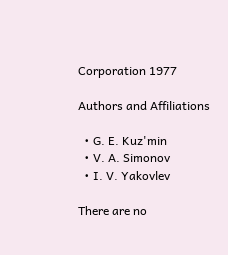Corporation 1977

Authors and Affiliations

  • G. E. Kuz'min
  • V. A. Simonov
  • I. V. Yakovlev

There are no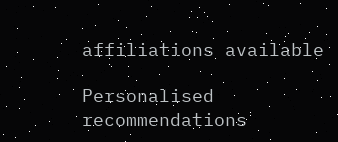affiliations available

Personalised recommendations